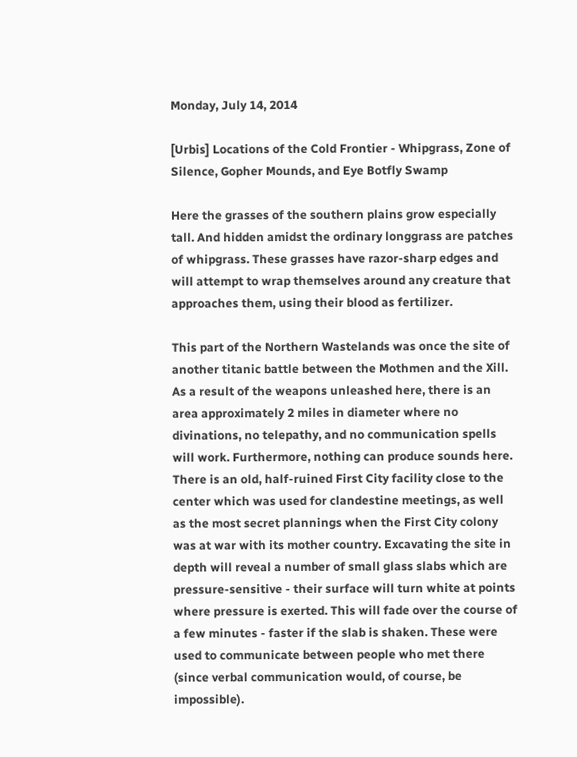Monday, July 14, 2014

[Urbis] Locations of the Cold Frontier - Whipgrass, Zone of Silence, Gopher Mounds, and Eye Botfly Swamp

Here the grasses of the southern plains grow especially tall. And hidden amidst the ordinary longgrass are patches of whipgrass. These grasses have razor-sharp edges and will attempt to wrap themselves around any creature that approaches them, using their blood as fertilizer.

This part of the Northern Wastelands was once the site of another titanic battle between the Mothmen and the Xill. As a result of the weapons unleashed here, there is an area approximately 2 miles in diameter where no divinations, no telepathy, and no communication spells will work. Furthermore, nothing can produce sounds here. There is an old, half-ruined First City facility close to the center which was used for clandestine meetings, as well as the most secret plannings when the First City colony was at war with its mother country. Excavating the site in depth will reveal a number of small glass slabs which are pressure-sensitive - their surface will turn white at points where pressure is exerted. This will fade over the course of a few minutes - faster if the slab is shaken. These were used to communicate between people who met there (since verbal communication would, of course, be impossible).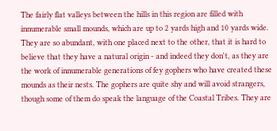The fairly flat valleys between the hills in this region are filled with innumerable small mounds, which are up to 2 yards high and 10 yards wide. They are so abundant, with one placed next to the other, that it is hard to believe that they have a natural origin - and indeed they don't, as they are the work of innumerable generations of fey gophers who have created these mounds as their nests. The gophers are quite shy and will avoid strangers, though some of them do speak the language of the Coastal Tribes. They are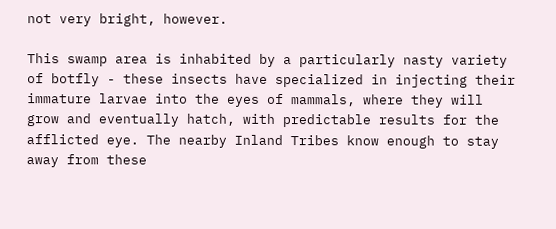not very bright, however.

This swamp area is inhabited by a particularly nasty variety of botfly - these insects have specialized in injecting their immature larvae into the eyes of mammals, where they will grow and eventually hatch, with predictable results for the afflicted eye. The nearby Inland Tribes know enough to stay away from these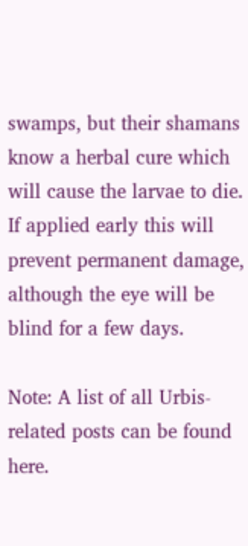swamps, but their shamans know a herbal cure which will cause the larvae to die. If applied early this will prevent permanent damage, although the eye will be blind for a few days.

Note: A list of all Urbis-related posts can be found here.